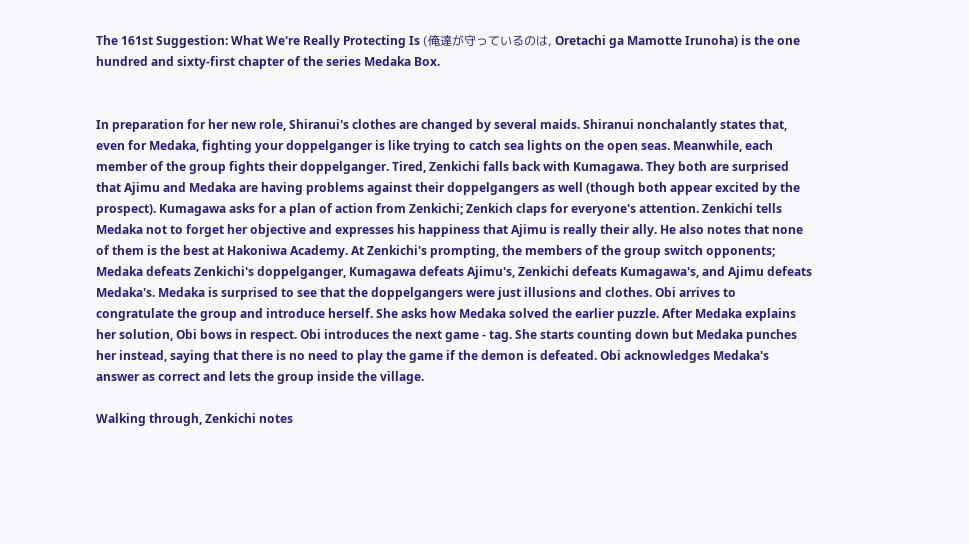The 161st Suggestion: What We're Really Protecting Is (俺達が守っているのは, Oretachi ga Mamotte Irunoha) is the one hundred and sixty-first chapter of the series Medaka Box.


In preparation for her new role, Shiranui's clothes are changed by several maids. Shiranui nonchalantly states that, even for Medaka, fighting your doppelganger is like trying to catch sea lights on the open seas. Meanwhile, each member of the group fights their doppelganger. Tired, Zenkichi falls back with Kumagawa. They both are surprised that Ajimu and Medaka are having problems against their doppelgangers as well (though both appear excited by the prospect). Kumagawa asks for a plan of action from Zenkichi; Zenkich claps for everyone's attention. Zenkichi tells Medaka not to forget her objective and expresses his happiness that Ajimu is really their ally. He also notes that none of them is the best at Hakoniwa Academy. At Zenkichi's prompting, the members of the group switch opponents; Medaka defeats Zenkichi's doppelganger, Kumagawa defeats Ajimu's, Zenkichi defeats Kumagawa's, and Ajimu defeats Medaka's. Medaka is surprised to see that the doppelgangers were just illusions and clothes. Obi arrives to congratulate the group and introduce herself. She asks how Medaka solved the earlier puzzle. After Medaka explains her solution, Obi bows in respect. Obi introduces the next game - tag. She starts counting down but Medaka punches her instead, saying that there is no need to play the game if the demon is defeated. Obi acknowledges Medaka's answer as correct and lets the group inside the village.

Walking through, Zenkichi notes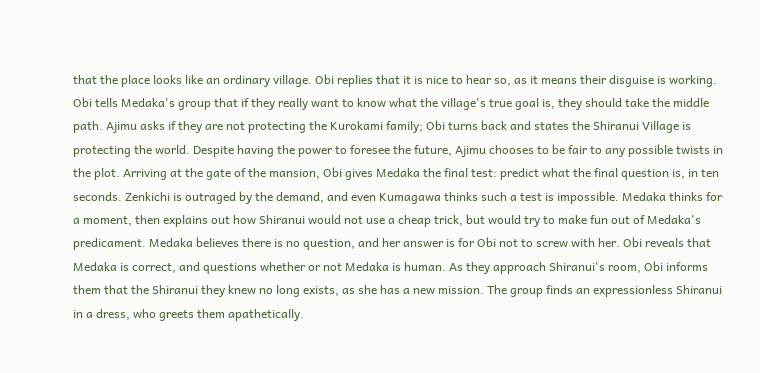that the place looks like an ordinary village. Obi replies that it is nice to hear so, as it means their disguise is working. Obi tells Medaka's group that if they really want to know what the village's true goal is, they should take the middle path. Ajimu asks if they are not protecting the Kurokami family; Obi turns back and states the Shiranui Village is protecting the world. Despite having the power to foresee the future, Ajimu chooses to be fair to any possible twists in the plot. Arriving at the gate of the mansion, Obi gives Medaka the final test: predict what the final question is, in ten seconds. Zenkichi is outraged by the demand, and even Kumagawa thinks such a test is impossible. Medaka thinks for a moment, then explains out how Shiranui would not use a cheap trick, but would try to make fun out of Medaka's predicament. Medaka believes there is no question, and her answer is for Obi not to screw with her. Obi reveals that Medaka is correct, and questions whether or not Medaka is human. As they approach Shiranui's room, Obi informs them that the Shiranui they knew no long exists, as she has a new mission. The group finds an expressionless Shiranui in a dress, who greets them apathetically.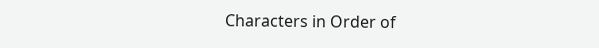Characters in Order of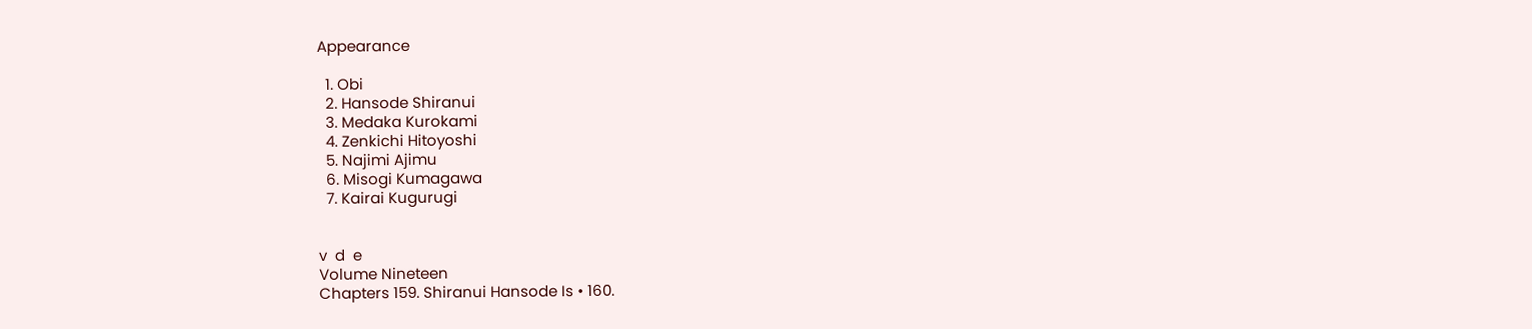Appearance

  1. Obi
  2. Hansode Shiranui
  3. Medaka Kurokami
  4. Zenkichi Hitoyoshi
  5. Najimi Ajimu
  6. Misogi Kumagawa
  7. Kairai Kugurugi


v  d  e
Volume Nineteen
Chapters 159. Shiranui Hansode Is • 160.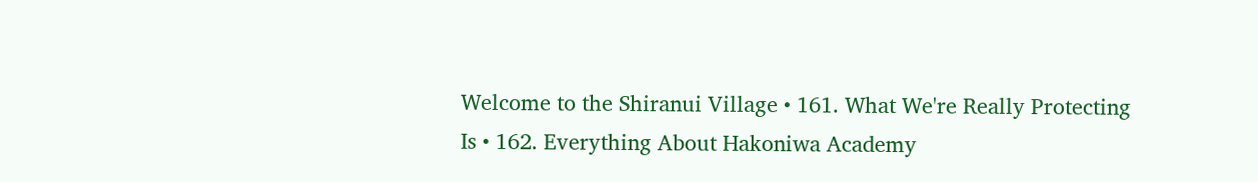Welcome to the Shiranui Village • 161. What We're Really Protecting Is • 162. Everything About Hakoniwa Academy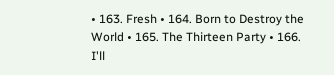• 163. Fresh • 164. Born to Destroy the World • 165. The Thirteen Party • 166. I'll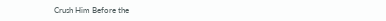Crush Him Before the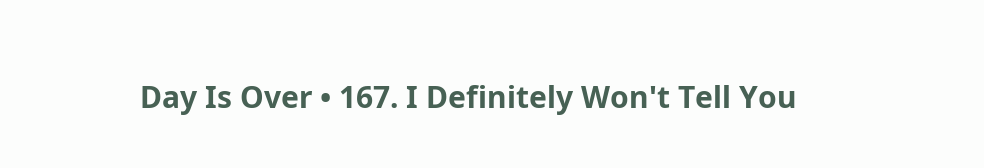Day Is Over • 167. I Definitely Won't Tell You